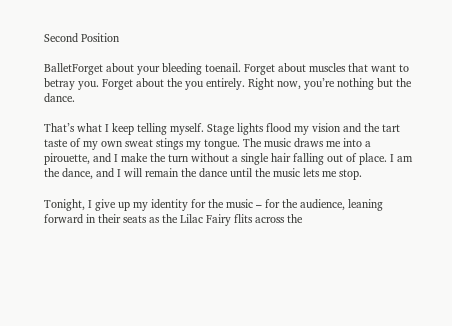Second Position

BalletForget about your bleeding toenail. Forget about muscles that want to betray you. Forget about the you entirely. Right now, you’re nothing but the dance.

That’s what I keep telling myself. Stage lights flood my vision and the tart taste of my own sweat stings my tongue. The music draws me into a pirouette, and I make the turn without a single hair falling out of place. I am the dance, and I will remain the dance until the music lets me stop.

Tonight, I give up my identity for the music – for the audience, leaning forward in their seats as the Lilac Fairy flits across the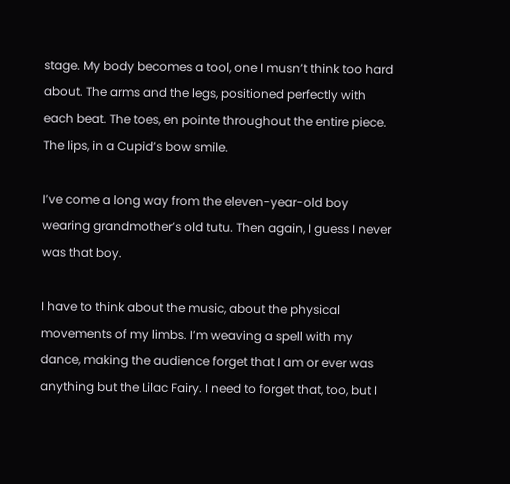stage. My body becomes a tool, one I musn’t think too hard about. The arms and the legs, positioned perfectly with each beat. The toes, en pointe throughout the entire piece. The lips, in a Cupid’s bow smile.

I’ve come a long way from the eleven-year-old boy wearing grandmother’s old tutu. Then again, I guess I never was that boy.

I have to think about the music, about the physical movements of my limbs. I’m weaving a spell with my dance, making the audience forget that I am or ever was anything but the Lilac Fairy. I need to forget that, too, but I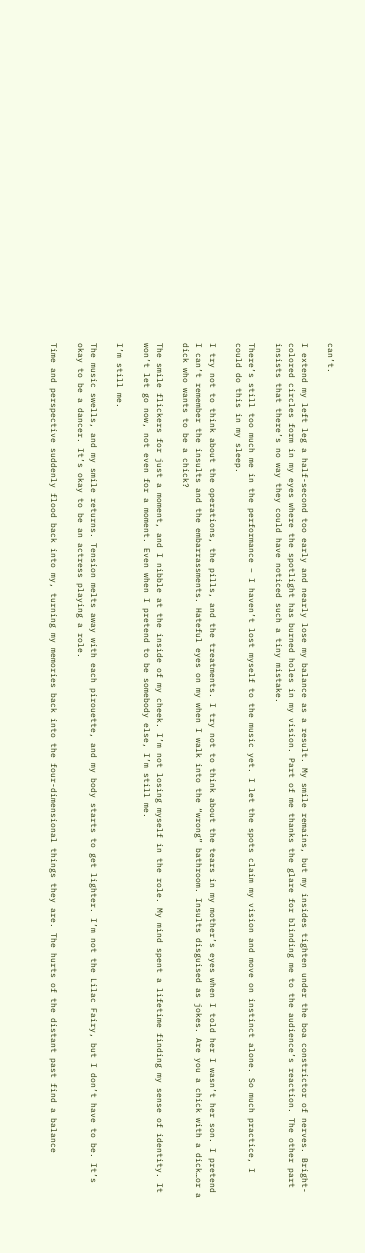can’t.

I extend my left leg a half-second too early and nearly lose my balance as a result. My smile remains, but my insides tighten under the boa constrictor of nerves. Bright-colored circles form in my eyes where the spotlight has burned holes in my vision. Part of me thanks the glare for blinding me to the audience’s reaction. The other part insists that there’s no way they could have noticed such a tiny mistake.

There’s still too much me in the performance – I haven’t lost myself to the music yet. I let the spots claim my vision and move on instinct alone. So much practice, I could do this in my sleep.

I try not to think about the operations, the pills, and the treatments. I try not to think about the tears in my mother’s eyes when I told her I wasn’t her son. I pretend I can’t remember the insults and the embarrassments. Hateful eyes on my when I walk into the “wrong” bathroom. Insults disguised as jokes. Are you a chick with a dick…or a dick who wants to be a chick?

The smile flickers for just a moment, and I nibble at the inside of my cheek. I’m not losing myself in the role. My mind spent a lifetime finding my sense of identity. It won’t let go now, not even for a moment. Even when I pretend to be somebody else, I’m still me.

I’m still me.

The music swells, and my smile returns. Tension melts away with each pirouette, and my body starts to get lighter. I’m not the Lilac Fairy, but I don’t have to be. It’s okay to be a dancer. It’s okay to be an actress playing a role.

Time and perspective suddenly flood back into my, turning my memories back into the four-dimensional things they are. The hurts of the distant past find a balance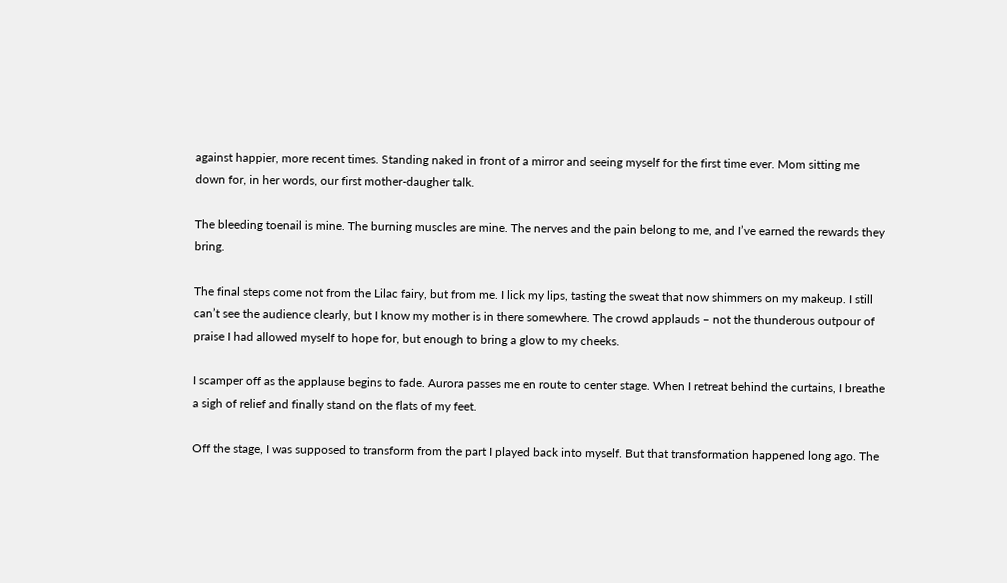against happier, more recent times. Standing naked in front of a mirror and seeing myself for the first time ever. Mom sitting me down for, in her words, our first mother-daugher talk.

The bleeding toenail is mine. The burning muscles are mine. The nerves and the pain belong to me, and I’ve earned the rewards they bring.

The final steps come not from the Lilac fairy, but from me. I lick my lips, tasting the sweat that now shimmers on my makeup. I still can’t see the audience clearly, but I know my mother is in there somewhere. The crowd applauds – not the thunderous outpour of praise I had allowed myself to hope for, but enough to bring a glow to my cheeks.

I scamper off as the applause begins to fade. Aurora passes me en route to center stage. When I retreat behind the curtains, I breathe a sigh of relief and finally stand on the flats of my feet.

Off the stage, I was supposed to transform from the part I played back into myself. But that transformation happened long ago. The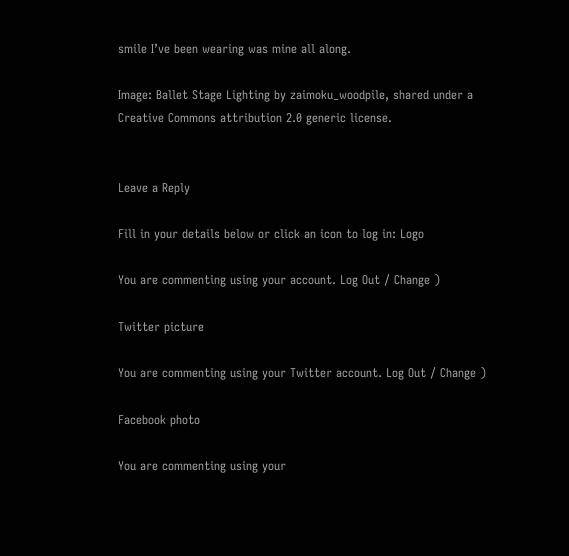smile I’ve been wearing was mine all along.

Image: Ballet Stage Lighting by zaimoku_woodpile, shared under a Creative Commons attribution 2.0 generic license.


Leave a Reply

Fill in your details below or click an icon to log in: Logo

You are commenting using your account. Log Out / Change )

Twitter picture

You are commenting using your Twitter account. Log Out / Change )

Facebook photo

You are commenting using your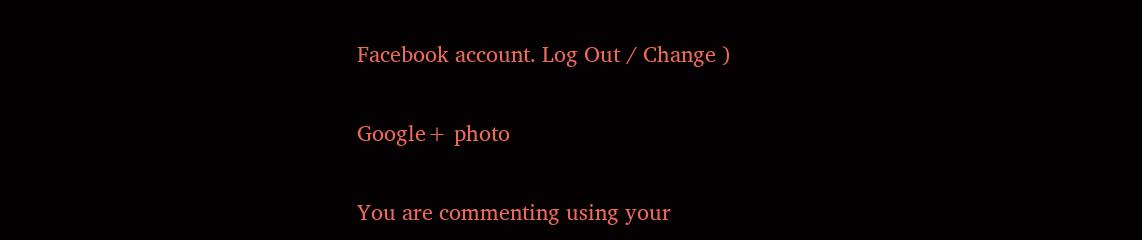Facebook account. Log Out / Change )

Google+ photo

You are commenting using your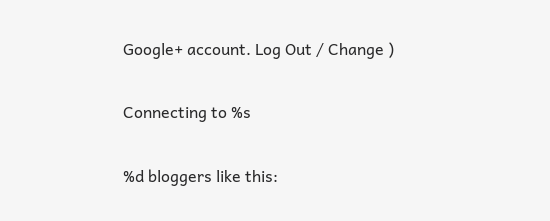Google+ account. Log Out / Change )

Connecting to %s

%d bloggers like this: